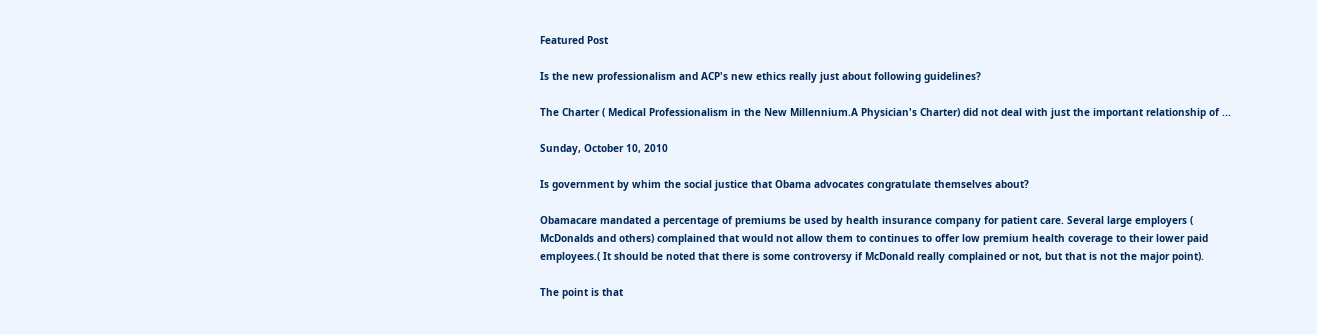Featured Post

Is the new professionalism and ACP's new ethics really just about following guidelines?

The Charter ( Medical Professionalism in the New Millennium.A Physician's Charter) did not deal with just the important relationship of ...

Sunday, October 10, 2010

Is government by whim the social justice that Obama advocates congratulate themselves about?

Obamacare mandated a percentage of premiums be used by health insurance company for patient care. Several large employers ( McDonalds and others) complained that would not allow them to continues to offer low premium health coverage to their lower paid employees.( It should be noted that there is some controversy if McDonald really complained or not, but that is not the major point).

The point is that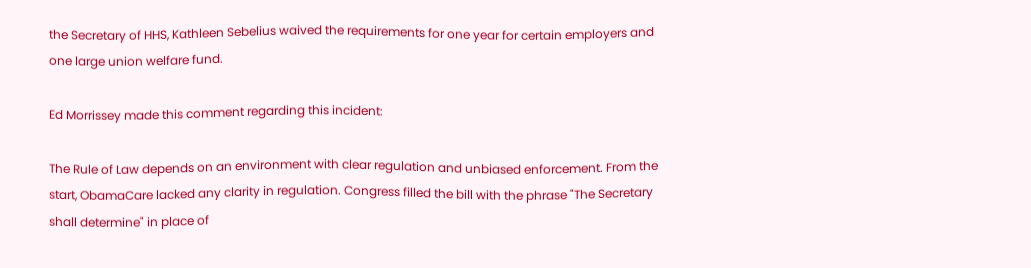the Secretary of HHS, Kathleen Sebelius waived the requirements for one year for certain employers and one large union welfare fund.

Ed Morrissey made this comment regarding this incident:

The Rule of Law depends on an environment with clear regulation and unbiased enforcement. From the start, ObamaCare lacked any clarity in regulation. Congress filled the bill with the phrase "The Secretary shall determine" in place of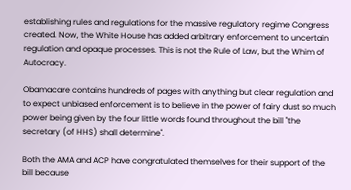establishing rules and regulations for the massive regulatory regime Congress created. Now, the White House has added arbitrary enforcement to uncertain regulation and opaque processes. This is not the Rule of Law, but the Whim of Autocracy.

Obamacare contains hundreds of pages with anything but clear regulation and to expect unbiased enforcement is to believe in the power of fairy dust so much power being given by the four little words found throughout the bill "the secretary (of HHS) shall determine".

Both the AMA and ACP have congratulated themselves for their support of the bill because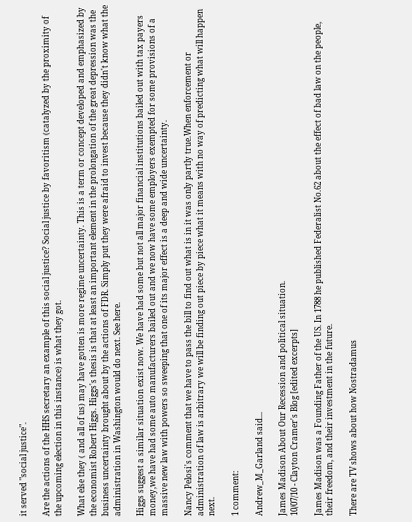it served "social justice".

Are the actions of the HHS secretary an example of this social justice? Social justice by favoritism (catalyzed by the proximity of the upcoming election in this instance) is what they got.

What else they ( and all of us) may have gotten is more regime uncertainty. This is a term or concept developed and emphasized by the economist Robert Higgs. Higgs's thesis is that at least an important element in the prolongation of the great depression was the business uncertainty brought about by the actions of FDR. Simply put they were afraid to invest because they didn't know what the administration in Washington would do next. See here.

Higgs suggest a similar situation exist now. We have had some but not all major financial institutions bailed out with tax payers money,we have had some auto manufacturers bailed out and we now have some employers exempted for some provisions of a massive new law with powers so sweeping that one of its major effect is a deep and wide uncertainty.

Nancy Pelosi's comment that we have to pass the bill to find out what is in it was only partly true.When enforcement or administration of law is arbitrary we will be finding out piece by piece what it means with no way of predicting what will happen next.

1 comment:

Andrew_M_Garland said...

James Madison About Our Recession and political situation.
10/07/10 - Clayton Cramer's Blog [edited excerpts]

James Madison was a Founding Father of the US. In 1788 he published Federalist No.62 about the effect of bad law on the people, their freedom, and their investment in the future.

There are TV shows about how Nostradamus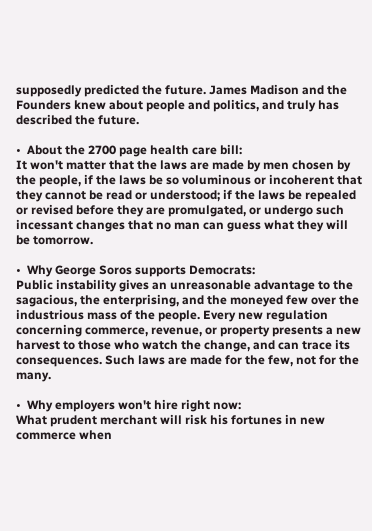supposedly predicted the future. James Madison and the Founders knew about people and politics, and truly has described the future.

•  About the 2700 page health care bill:
It won't matter that the laws are made by men chosen by the people, if the laws be so voluminous or incoherent that they cannot be read or understood; if the laws be repealed or revised before they are promulgated, or undergo such incessant changes that no man can guess what they will be tomorrow.

•  Why George Soros supports Democrats:
Public instability gives an unreasonable advantage to the sagacious, the enterprising, and the moneyed few over the industrious mass of the people. Every new regulation concerning commerce, revenue, or property presents a new harvest to those who watch the change, and can trace its consequences. Such laws are made for the few, not for the many.

•  Why employers won't hire right now:
What prudent merchant will risk his fortunes in new commerce when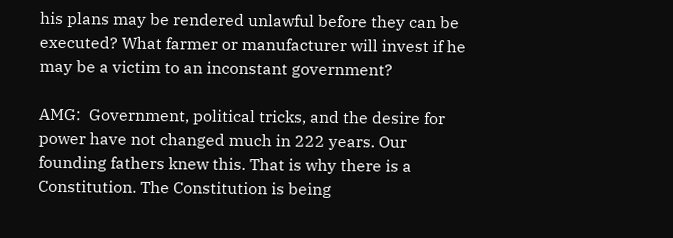his plans may be rendered unlawful before they can be executed? What farmer or manufacturer will invest if he may be a victim to an inconstant government?

AMG:  Government, political tricks, and the desire for power have not changed much in 222 years. Our founding fathers knew this. That is why there is a Constitution. The Constitution is being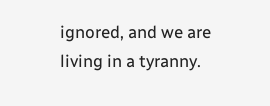ignored, and we are living in a tyranny.